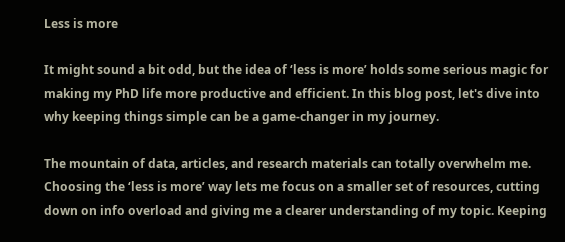Less is more

It might sound a bit odd, but the idea of ‘less is more’ holds some serious magic for making my PhD life more productive and efficient. In this blog post, let's dive into why keeping things simple can be a game-changer in my journey.

The mountain of data, articles, and research materials can totally overwhelm me. Choosing the ‘less is more’ way lets me focus on a smaller set of resources, cutting down on info overload and giving me a clearer understanding of my topic. Keeping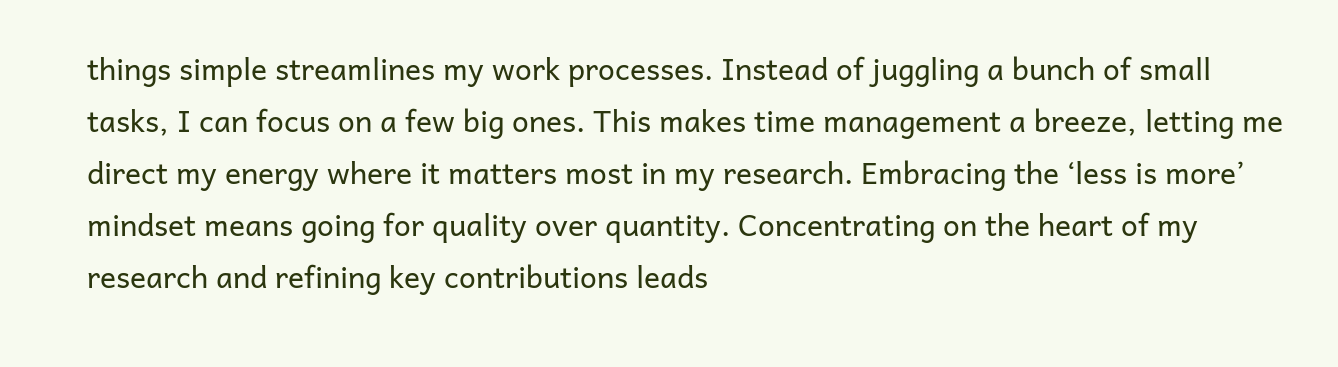things simple streamlines my work processes. Instead of juggling a bunch of small tasks, I can focus on a few big ones. This makes time management a breeze, letting me direct my energy where it matters most in my research. Embracing the ‘less is more’ mindset means going for quality over quantity. Concentrating on the heart of my research and refining key contributions leads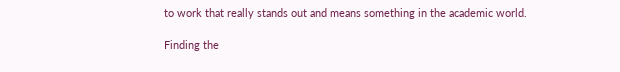to work that really stands out and means something in the academic world.

Finding the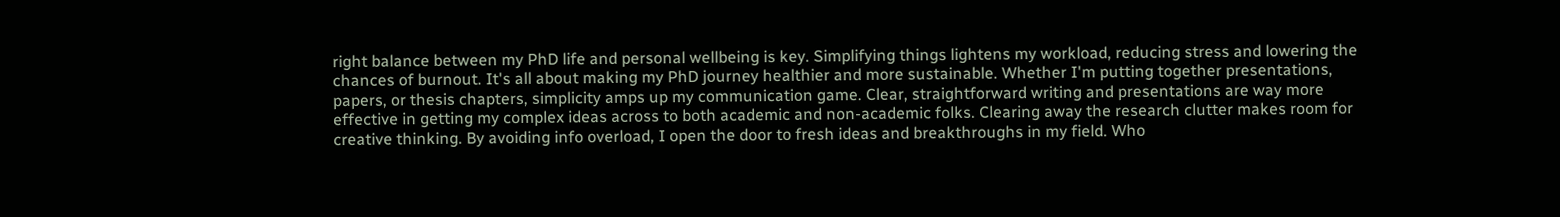right balance between my PhD life and personal wellbeing is key. Simplifying things lightens my workload, reducing stress and lowering the chances of burnout. It's all about making my PhD journey healthier and more sustainable. Whether I'm putting together presentations, papers, or thesis chapters, simplicity amps up my communication game. Clear, straightforward writing and presentations are way more effective in getting my complex ideas across to both academic and non-academic folks. Clearing away the research clutter makes room for creative thinking. By avoiding info overload, I open the door to fresh ideas and breakthroughs in my field. Who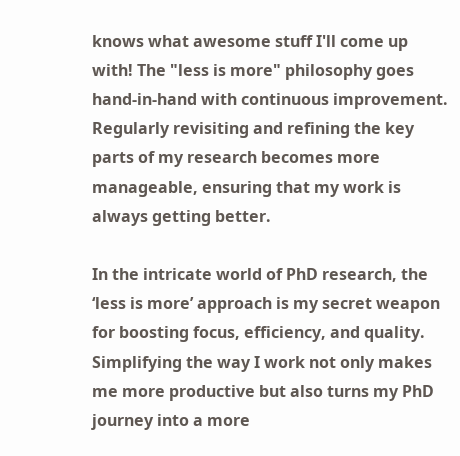knows what awesome stuff I'll come up with! The "less is more" philosophy goes hand-in-hand with continuous improvement. Regularly revisiting and refining the key parts of my research becomes more manageable, ensuring that my work is always getting better.

In the intricate world of PhD research, the ‘less is more’ approach is my secret weapon for boosting focus, efficiency, and quality. Simplifying the way I work not only makes me more productive but also turns my PhD journey into a more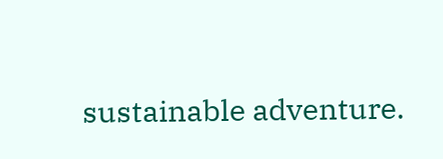sustainable adventure.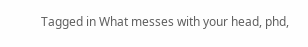Tagged in What messes with your head, phd,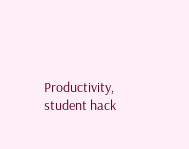Productivity, student hack